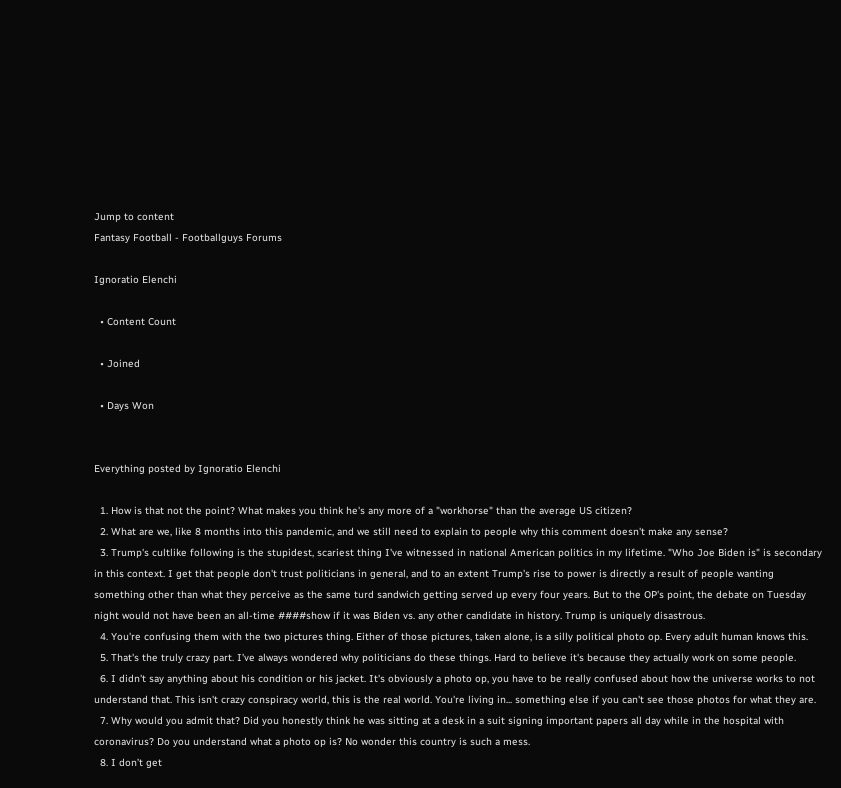Jump to content
Fantasy Football - Footballguys Forums

Ignoratio Elenchi

  • Content Count

  • Joined

  • Days Won


Everything posted by Ignoratio Elenchi

  1. How is that not the point? What makes you think he's any more of a "workhorse" than the average US citizen?
  2. What are we, like 8 months into this pandemic, and we still need to explain to people why this comment doesn't make any sense?
  3. Trump's cultlike following is the stupidest, scariest thing I've witnessed in national American politics in my lifetime. "Who Joe Biden is" is secondary in this context. I get that people don't trust politicians in general, and to an extent Trump's rise to power is directly a result of people wanting something other than what they perceive as the same turd sandwich getting served up every four years. But to the OP's point, the debate on Tuesday night would not have been an all-time ####show if it was Biden vs. any other candidate in history. Trump is uniquely disastrous.
  4. You're confusing them with the two pictures thing. Either of those pictures, taken alone, is a silly political photo op. Every adult human knows this.
  5. That's the truly crazy part. I've always wondered why politicians do these things. Hard to believe it's because they actually work on some people.
  6. I didn't say anything about his condition or his jacket. It's obviously a photo op, you have to be really confused about how the universe works to not understand that. This isn't crazy conspiracy world, this is the real world. You're living in... something else if you can't see those photos for what they are.
  7. Why would you admit that? Did you honestly think he was sitting at a desk in a suit signing important papers all day while in the hospital with coronavirus? Do you understand what a photo op is? No wonder this country is such a mess.
  8. I don’t get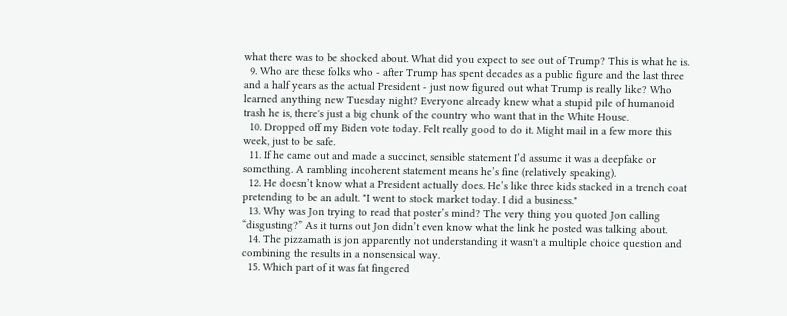what there was to be shocked about. What did you expect to see out of Trump? This is what he is.
  9. Who are these folks who - after Trump has spent decades as a public figure and the last three and a half years as the actual President - just now figured out what Trump is really like? Who learned anything new Tuesday night? Everyone already knew what a stupid pile of humanoid trash he is, there's just a big chunk of the country who want that in the White House.
  10. Dropped off my Biden vote today. Felt really good to do it. Might mail in a few more this week, just to be safe.
  11. If he came out and made a succinct, sensible statement I’d assume it was a deepfake or something. A rambling incoherent statement means he’s fine (relatively speaking).
  12. He doesn’t know what a President actually does. He’s like three kids stacked in a trench coat pretending to be an adult. "I went to stock market today. I did a business."
  13. Why was Jon trying to read that poster’s mind? The very thing you quoted Jon calling “disgusting?” As it turns out Jon didn’t even know what the link he posted was talking about.
  14. The pizzamath is jon apparently not understanding it wasn't a multiple choice question and combining the results in a nonsensical way.
  15. Which part of it was fat fingered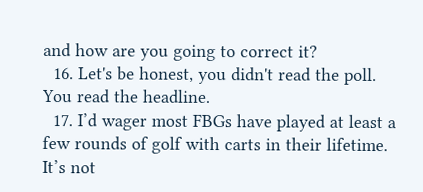and how are you going to correct it?
  16. Let's be honest, you didn't read the poll. You read the headline.
  17. I’d wager most FBGs have played at least a few rounds of golf with carts in their lifetime. It’s not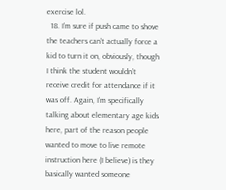exercise lol.
  18. I’m sure if push came to shove the teachers can’t actually force a kid to turn it on, obviously, though I think the student wouldn’t receive credit for attendance if it was off. Again, I’m specifically talking about elementary age kids here, part of the reason people wanted to move to live remote instruction here (I believe) is they basically wanted someone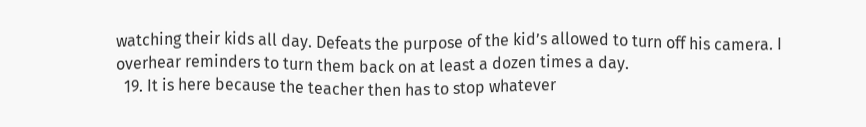watching their kids all day. Defeats the purpose of the kid’s allowed to turn off his camera. I overhear reminders to turn them back on at least a dozen times a day.
  19. It is here because the teacher then has to stop whatever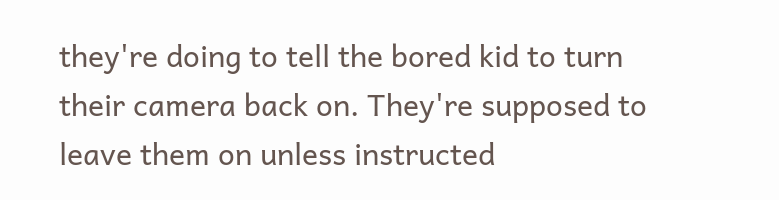they're doing to tell the bored kid to turn their camera back on. They're supposed to leave them on unless instructed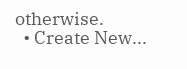otherwise.
  • Create New...